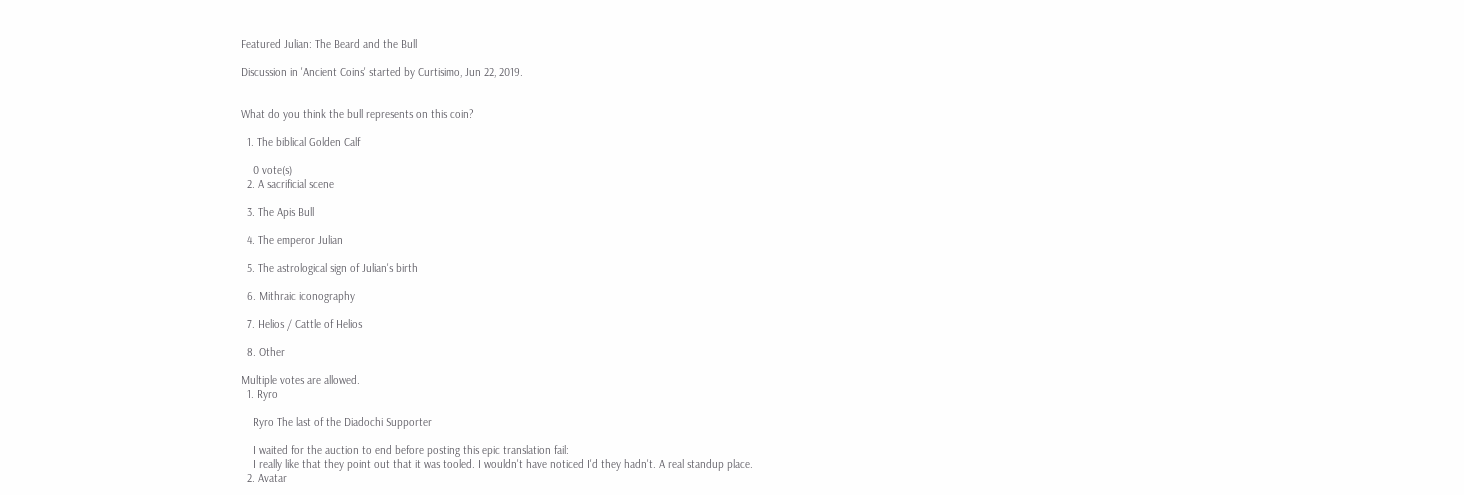Featured Julian: The Beard and the Bull

Discussion in 'Ancient Coins' started by Curtisimo, Jun 22, 2019.


What do you think the bull represents on this coin?

  1. The biblical Golden Calf

    0 vote(s)
  2. A sacrificial scene

  3. The Apis Bull

  4. The emperor Julian

  5. The astrological sign of Julian's birth

  6. Mithraic iconography

  7. Helios / Cattle of Helios

  8. Other

Multiple votes are allowed.
  1. Ryro

    Ryro The last of the Diadochi Supporter

    I waited for the auction to end before posting this epic translation fail:
    I really like that they point out that it was tooled. I wouldn't have noticed I'd they hadn't. A real standup place.
  2. Avatar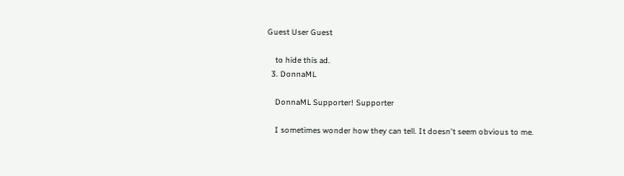Guest User Guest

    to hide this ad.
  3. DonnaML

    DonnaML Supporter! Supporter

    I sometimes wonder how they can tell. It doesn't seem obvious to me.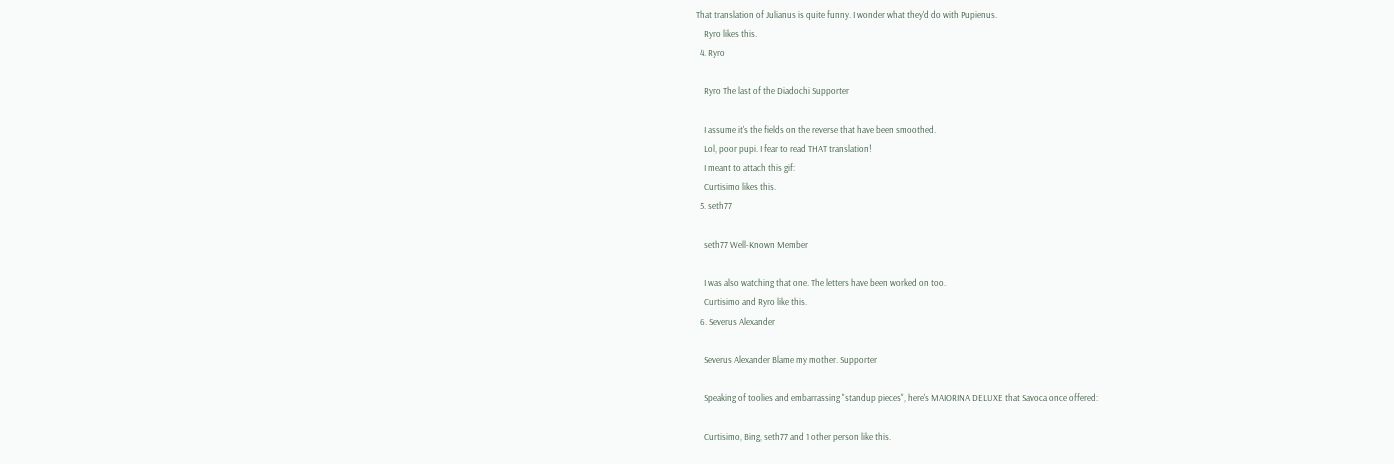That translation of Julianus is quite funny. I wonder what they'd do with Pupienus.
    Ryro likes this.
  4. Ryro

    Ryro The last of the Diadochi Supporter

    I assume it's the fields on the reverse that have been smoothed.
    Lol, poor pupi. I fear to read THAT translation!
    I meant to attach this gif:
    Curtisimo likes this.
  5. seth77

    seth77 Well-Known Member

    I was also watching that one. The letters have been worked on too.
    Curtisimo and Ryro like this.
  6. Severus Alexander

    Severus Alexander Blame my mother. Supporter

    Speaking of toolies and embarrassing "standup pieces", here's MAIORINA DELUXE that Savoca once offered:

    Curtisimo, Bing, seth77 and 1 other person like this.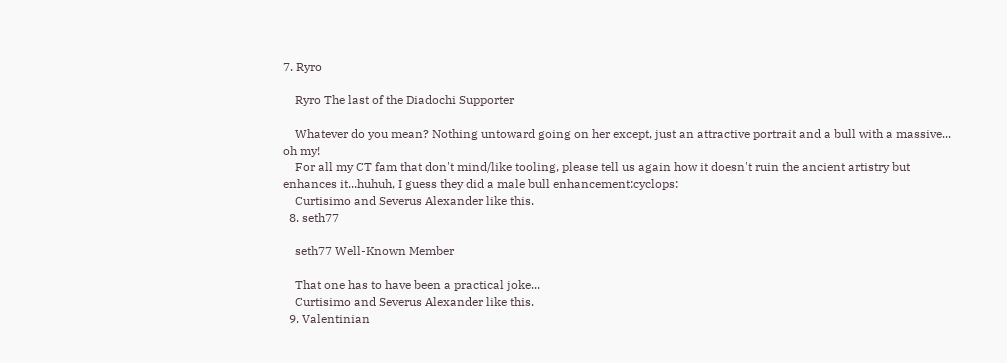7. Ryro

    Ryro The last of the Diadochi Supporter

    Whatever do you mean? Nothing untoward going on her except, just an attractive portrait and a bull with a massive... oh my!
    For all my CT fam that don't mind/like tooling, please tell us again how it doesn't ruin the ancient artistry but enhances it...huhuh, I guess they did a male bull enhancement:cyclops:
    Curtisimo and Severus Alexander like this.
  8. seth77

    seth77 Well-Known Member

    That one has to have been a practical joke...
    Curtisimo and Severus Alexander like this.
  9. Valentinian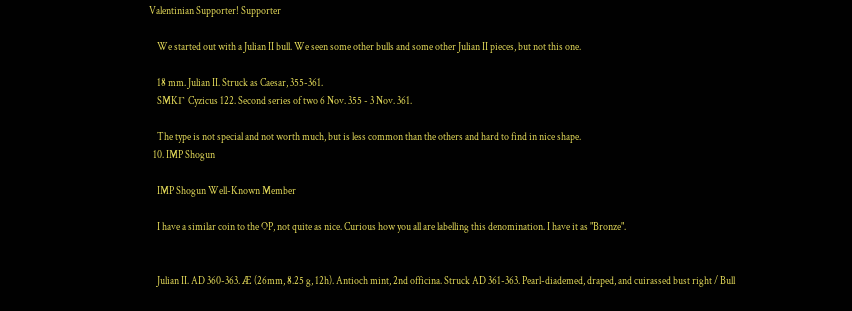Valentinian Supporter! Supporter

    We started out with a Julian II bull. We seen some other bulls and some other Julian II pieces, but not this one.

    18 mm. Julian II. Struck as Caesar, 355-361.
    SMKΓ Cyzicus 122. Second series of two 6 Nov. 355 - 3 Nov. 361.

    The type is not special and not worth much, but is less common than the others and hard to find in nice shape.
  10. IMP Shogun

    IMP Shogun Well-Known Member

    I have a similar coin to the OP, not quite as nice. Curious how you all are labelling this denomination. I have it as "Bronze".


    Julian II. AD 360-363. Æ (26mm, 8.25 g, 12h). Antioch mint, 2nd officina. Struck AD 361-363. Pearl-diademed, draped, and cuirassed bust right / Bull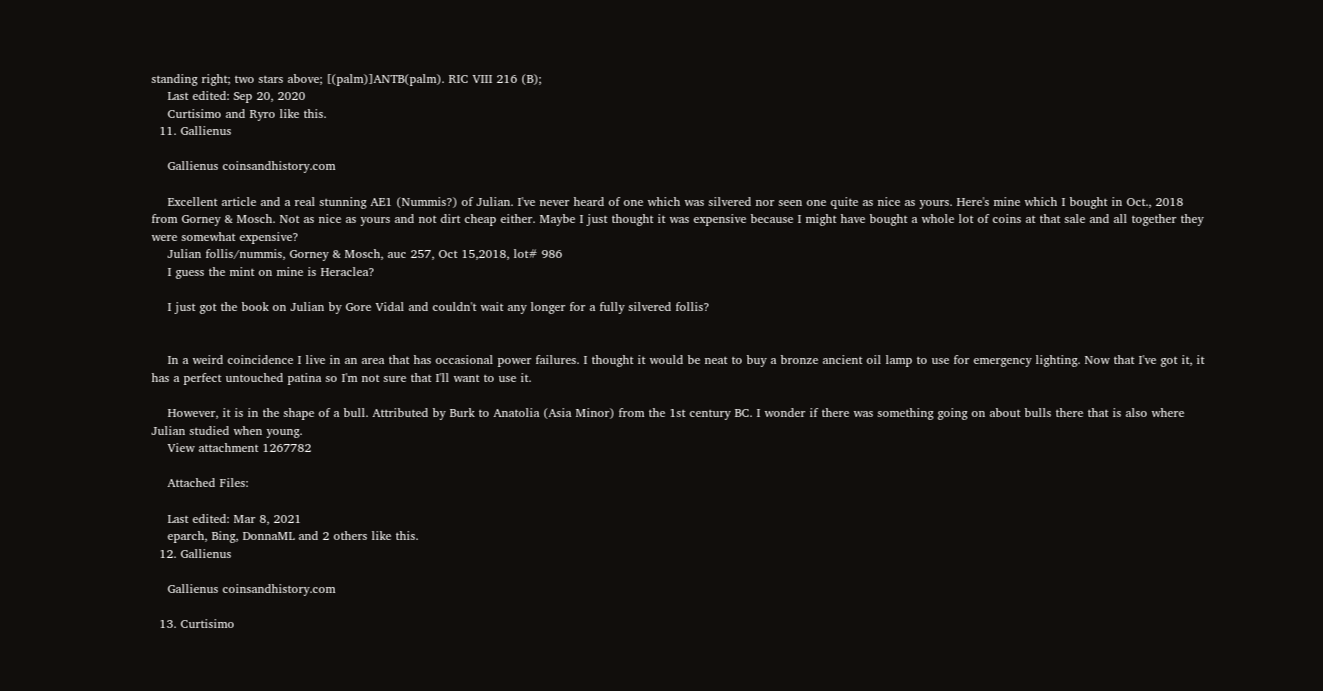standing right; two stars above; [(palm)]ANTB(palm). RIC VIII 216 (B);
    Last edited: Sep 20, 2020
    Curtisimo and Ryro like this.
  11. Gallienus

    Gallienus coinsandhistory.com

    Excellent article and a real stunning AE1 (Nummis?) of Julian. I've never heard of one which was silvered nor seen one quite as nice as yours. Here's mine which I bought in Oct., 2018 from Gorney & Mosch. Not as nice as yours and not dirt cheap either. Maybe I just thought it was expensive because I might have bought a whole lot of coins at that sale and all together they were somewhat expensive?
    Julian follis/nummis, Gorney & Mosch, auc 257, Oct 15,2018, lot# 986
    I guess the mint on mine is Heraclea?

    I just got the book on Julian by Gore Vidal and couldn't wait any longer for a fully silvered follis?


    In a weird coincidence I live in an area that has occasional power failures. I thought it would be neat to buy a bronze ancient oil lamp to use for emergency lighting. Now that I've got it, it has a perfect untouched patina so I'm not sure that I'll want to use it.

    However, it is in the shape of a bull. Attributed by Burk to Anatolia (Asia Minor) from the 1st century BC. I wonder if there was something going on about bulls there that is also where Julian studied when young.
    View attachment 1267782

    Attached Files:

    Last edited: Mar 8, 2021
    eparch, Bing, DonnaML and 2 others like this.
  12. Gallienus

    Gallienus coinsandhistory.com

  13. Curtisimo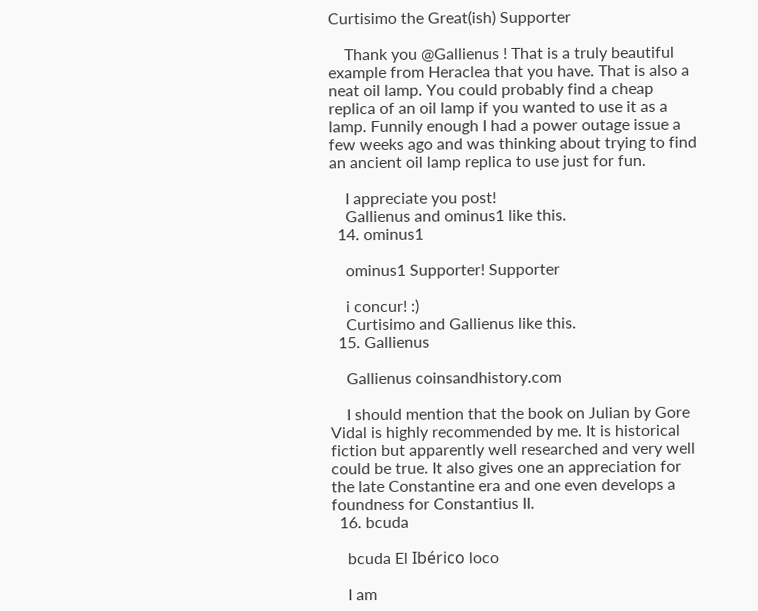Curtisimo the Great(ish) Supporter

    Thank you @Gallienus ! That is a truly beautiful example from Heraclea that you have. That is also a neat oil lamp. You could probably find a cheap replica of an oil lamp if you wanted to use it as a lamp. Funnily enough I had a power outage issue a few weeks ago and was thinking about trying to find an ancient oil lamp replica to use just for fun.

    I appreciate you post!
    Gallienus and ominus1 like this.
  14. ominus1

    ominus1 Supporter! Supporter

    i concur! :)
    Curtisimo and Gallienus like this.
  15. Gallienus

    Gallienus coinsandhistory.com

    I should mention that the book on Julian by Gore Vidal is highly recommended by me. It is historical fiction but apparently well researched and very well could be true. It also gives one an appreciation for the late Constantine era and one even develops a foundness for Constantius II.
  16. bcuda

    bcuda El Ibérico loco

    I am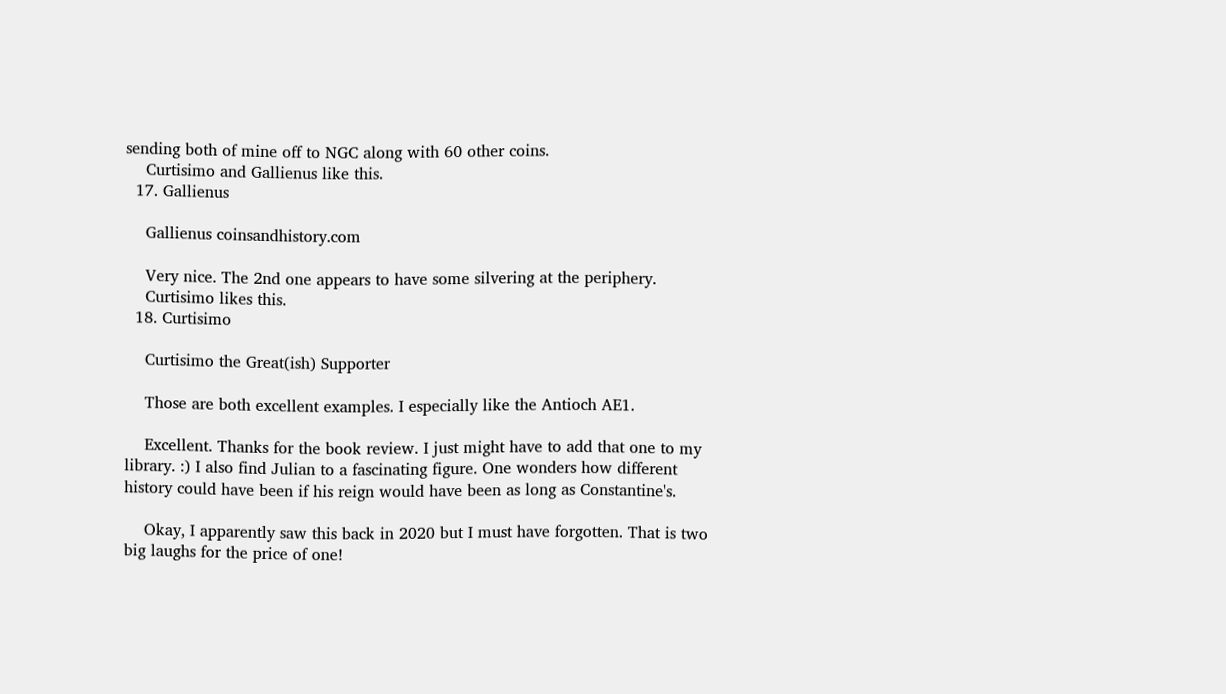sending both of mine off to NGC along with 60 other coins.
    Curtisimo and Gallienus like this.
  17. Gallienus

    Gallienus coinsandhistory.com

    Very nice. The 2nd one appears to have some silvering at the periphery.
    Curtisimo likes this.
  18. Curtisimo

    Curtisimo the Great(ish) Supporter

    Those are both excellent examples. I especially like the Antioch AE1.

    Excellent. Thanks for the book review. I just might have to add that one to my library. :) I also find Julian to a fascinating figure. One wonders how different history could have been if his reign would have been as long as Constantine's.

    Okay, I apparently saw this back in 2020 but I must have forgotten. That is two big laughs for the price of one!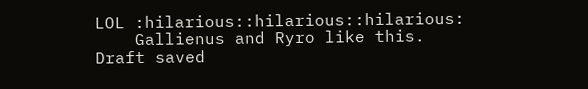LOL :hilarious::hilarious::hilarious:
    Gallienus and Ryro like this.
Draft saved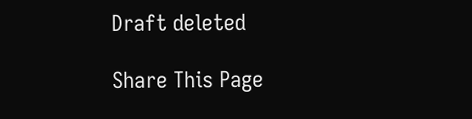Draft deleted

Share This Page